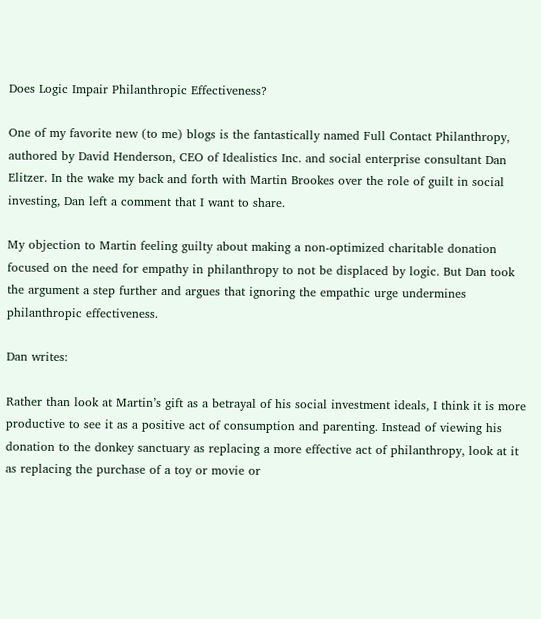Does Logic Impair Philanthropic Effectiveness?

One of my favorite new (to me) blogs is the fantastically named Full Contact Philanthropy, authored by David Henderson, CEO of Idealistics Inc. and social enterprise consultant Dan Elitzer. In the wake my back and forth with Martin Brookes over the role of guilt in social investing, Dan left a comment that I want to share.

My objection to Martin feeling guilty about making a non-optimized charitable donation focused on the need for empathy in philanthropy to not be displaced by logic. But Dan took the argument a step further and argues that ignoring the empathic urge undermines philanthropic effectiveness.

Dan writes:

Rather than look at Martin’s gift as a betrayal of his social investment ideals, I think it is more productive to see it as a positive act of consumption and parenting. Instead of viewing his donation to the donkey sanctuary as replacing a more effective act of philanthropy, look at it as replacing the purchase of a toy or movie or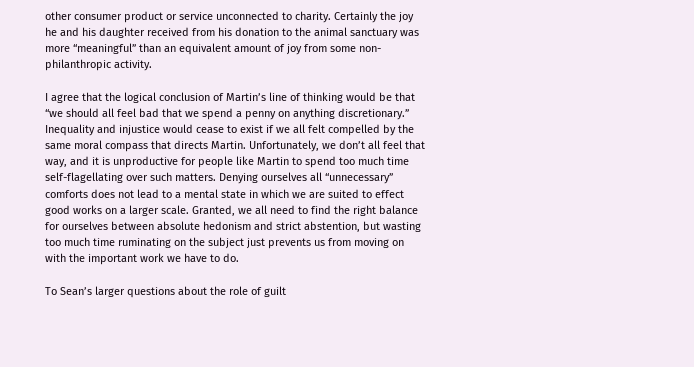other consumer product or service unconnected to charity. Certainly the joy he and his daughter received from his donation to the animal sanctuary was more “meaningful” than an equivalent amount of joy from some non-philanthropic activity.

I agree that the logical conclusion of Martin’s line of thinking would be that “we should all feel bad that we spend a penny on anything discretionary.” Inequality and injustice would cease to exist if we all felt compelled by the same moral compass that directs Martin. Unfortunately, we don’t all feel that way, and it is unproductive for people like Martin to spend too much time self-flagellating over such matters. Denying ourselves all “unnecessary” comforts does not lead to a mental state in which we are suited to effect good works on a larger scale. Granted, we all need to find the right balance for ourselves between absolute hedonism and strict abstention, but wasting too much time ruminating on the subject just prevents us from moving on with the important work we have to do.

To Sean’s larger questions about the role of guilt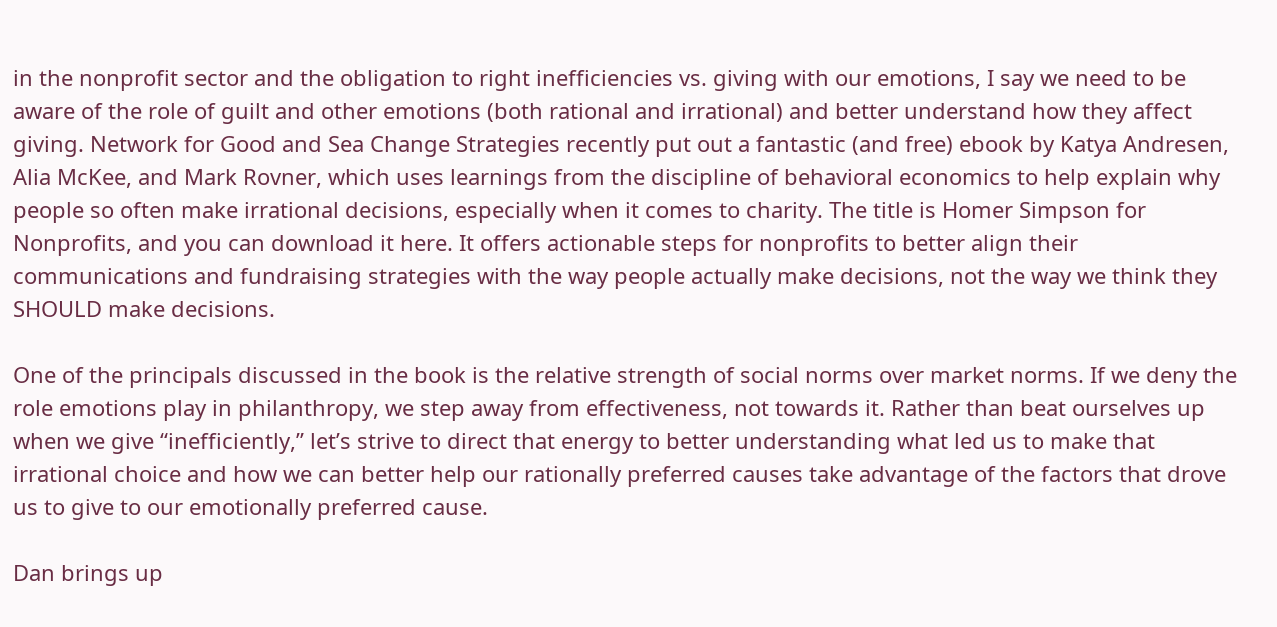in the nonprofit sector and the obligation to right inefficiencies vs. giving with our emotions, I say we need to be aware of the role of guilt and other emotions (both rational and irrational) and better understand how they affect giving. Network for Good and Sea Change Strategies recently put out a fantastic (and free) ebook by Katya Andresen, Alia McKee, and Mark Rovner, which uses learnings from the discipline of behavioral economics to help explain why people so often make irrational decisions, especially when it comes to charity. The title is Homer Simpson for Nonprofits, and you can download it here. It offers actionable steps for nonprofits to better align their communications and fundraising strategies with the way people actually make decisions, not the way we think they SHOULD make decisions.

One of the principals discussed in the book is the relative strength of social norms over market norms. If we deny the role emotions play in philanthropy, we step away from effectiveness, not towards it. Rather than beat ourselves up when we give “inefficiently,” let’s strive to direct that energy to better understanding what led us to make that irrational choice and how we can better help our rationally preferred causes take advantage of the factors that drove us to give to our emotionally preferred cause.

Dan brings up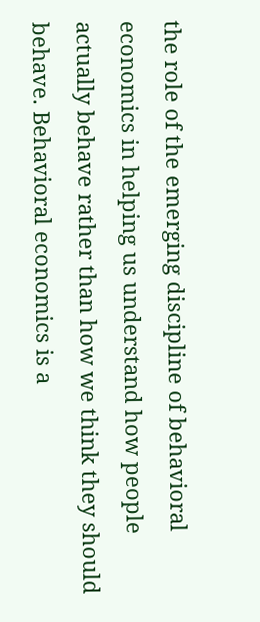the role of the emerging discipline of behavioral economics in helping us understand how people actually behave rather than how we think they should behave. Behavioral economics is a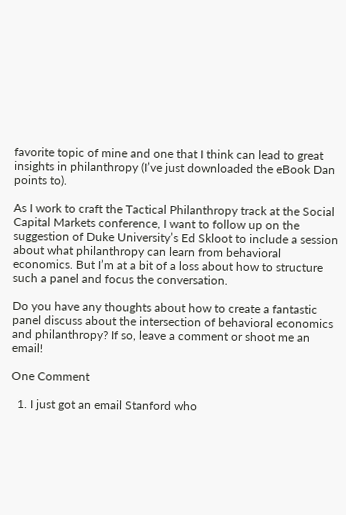favorite topic of mine and one that I think can lead to great insights in philanthropy (I’ve just downloaded the eBook Dan points to).

As I work to craft the Tactical Philanthropy track at the Social Capital Markets conference, I want to follow up on the suggestion of Duke University’s Ed Skloot to include a session about what philanthropy can learn from behavioral economics. But I’m at a bit of a loss about how to structure such a panel and focus the conversation.

Do you have any thoughts about how to create a fantastic panel discuss about the intersection of behavioral economics and philanthropy? If so, leave a comment or shoot me an email!

One Comment

  1. I just got an email Stanford who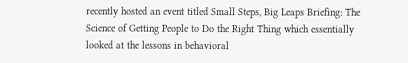recently hosted an event titled Small Steps, Big Leaps Briefing: The Science of Getting People to Do the Right Thing which essentially looked at the lessons in behavioral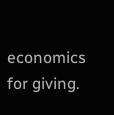economics for giving.